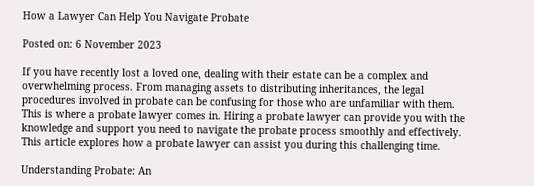How a Lawyer Can Help You Navigate Probate

Posted on: 6 November 2023

If you have recently lost a loved one, dealing with their estate can be a complex and overwhelming process. From managing assets to distributing inheritances, the legal procedures involved in probate can be confusing for those who are unfamiliar with them. This is where a probate lawyer comes in. Hiring a probate lawyer can provide you with the knowledge and support you need to navigate the probate process smoothly and effectively. This article explores how a probate lawyer can assist you during this challenging time.

Understanding Probate: An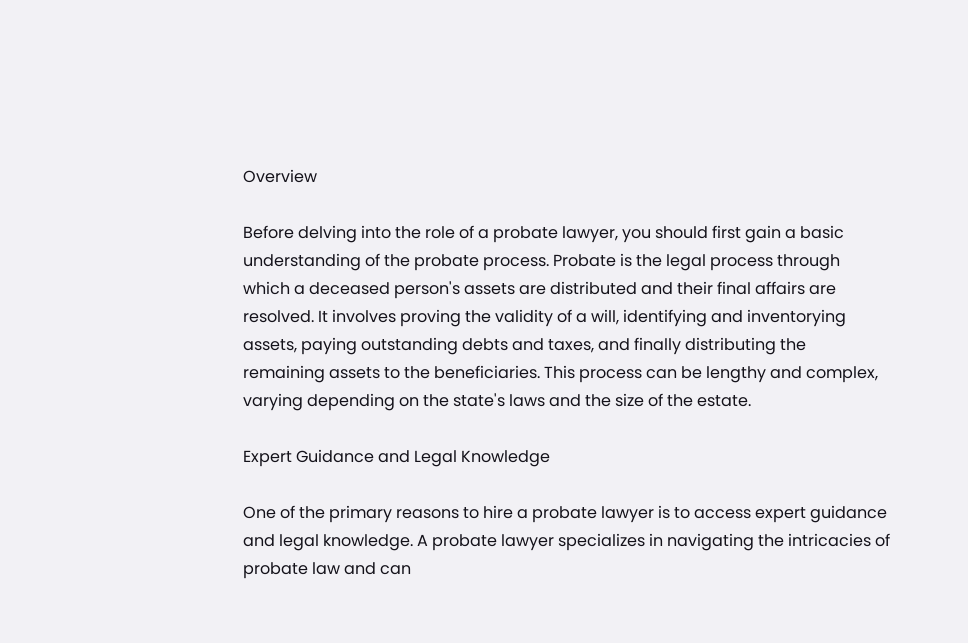Overview

Before delving into the role of a probate lawyer, you should first gain a basic understanding of the probate process. Probate is the legal process through which a deceased person's assets are distributed and their final affairs are resolved. It involves proving the validity of a will, identifying and inventorying assets, paying outstanding debts and taxes, and finally distributing the remaining assets to the beneficiaries. This process can be lengthy and complex, varying depending on the state's laws and the size of the estate.

Expert Guidance and Legal Knowledge

One of the primary reasons to hire a probate lawyer is to access expert guidance and legal knowledge. A probate lawyer specializes in navigating the intricacies of probate law and can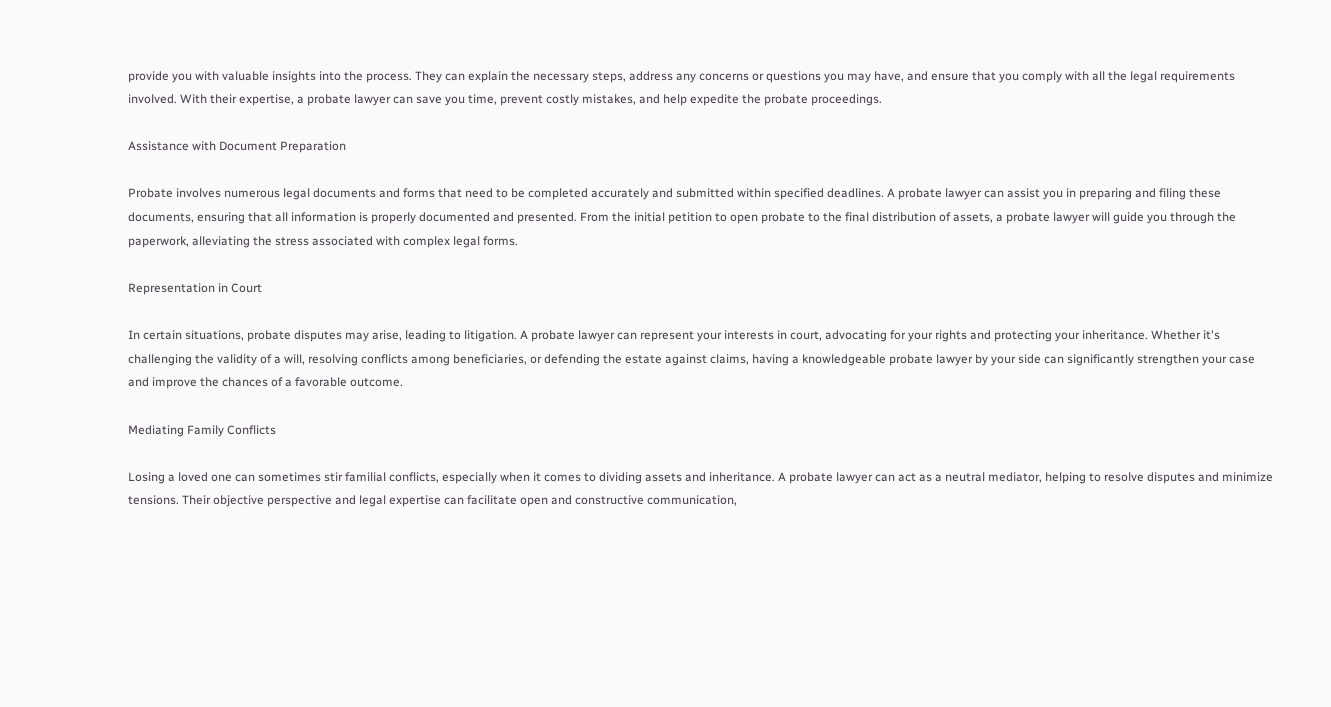provide you with valuable insights into the process. They can explain the necessary steps, address any concerns or questions you may have, and ensure that you comply with all the legal requirements involved. With their expertise, a probate lawyer can save you time, prevent costly mistakes, and help expedite the probate proceedings.

Assistance with Document Preparation

Probate involves numerous legal documents and forms that need to be completed accurately and submitted within specified deadlines. A probate lawyer can assist you in preparing and filing these documents, ensuring that all information is properly documented and presented. From the initial petition to open probate to the final distribution of assets, a probate lawyer will guide you through the paperwork, alleviating the stress associated with complex legal forms.

Representation in Court

In certain situations, probate disputes may arise, leading to litigation. A probate lawyer can represent your interests in court, advocating for your rights and protecting your inheritance. Whether it's challenging the validity of a will, resolving conflicts among beneficiaries, or defending the estate against claims, having a knowledgeable probate lawyer by your side can significantly strengthen your case and improve the chances of a favorable outcome.

Mediating Family Conflicts

Losing a loved one can sometimes stir familial conflicts, especially when it comes to dividing assets and inheritance. A probate lawyer can act as a neutral mediator, helping to resolve disputes and minimize tensions. Their objective perspective and legal expertise can facilitate open and constructive communication,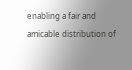enabling a fair and amicable distribution of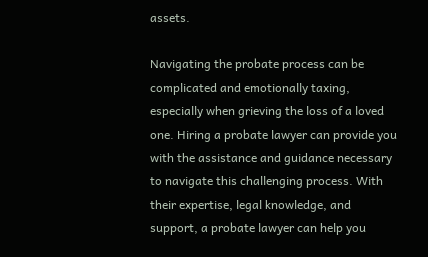assets.

Navigating the probate process can be complicated and emotionally taxing, especially when grieving the loss of a loved one. Hiring a probate lawyer can provide you with the assistance and guidance necessary to navigate this challenging process. With their expertise, legal knowledge, and support, a probate lawyer can help you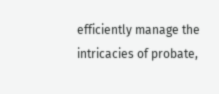efficiently manage the intricacies of probate,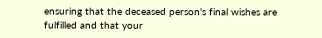ensuring that the deceased person's final wishes are fulfilled and that your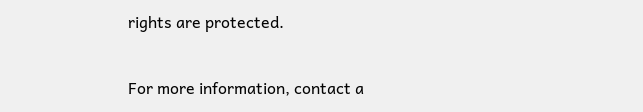rights are protected.

For more information, contact a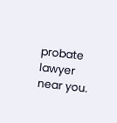probate lawyer near you.